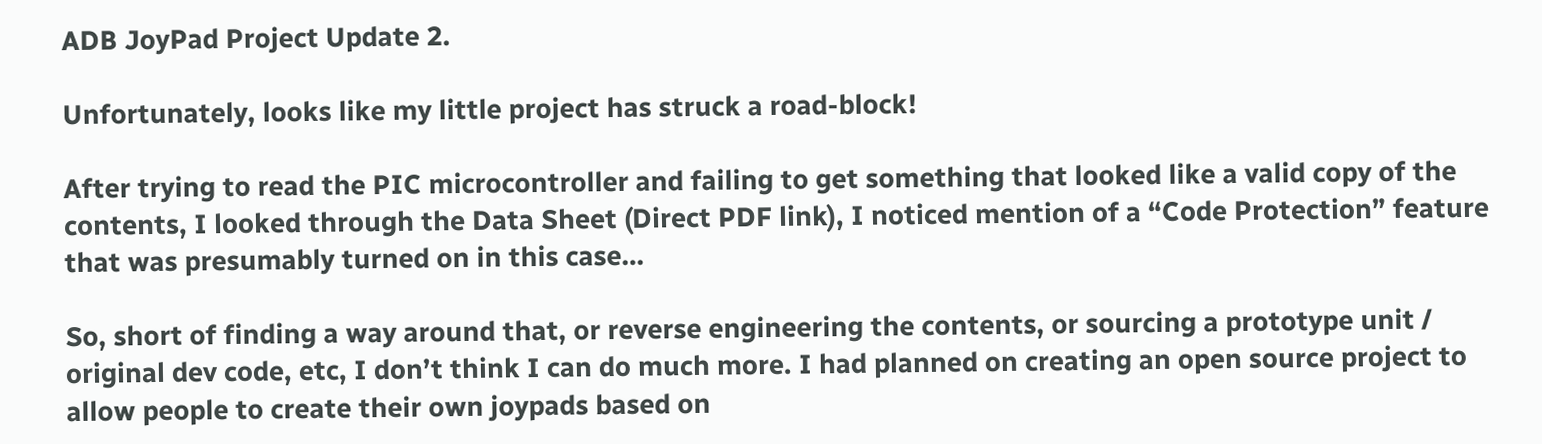ADB JoyPad Project Update 2.

Unfortunately, looks like my little project has struck a road-block!

After trying to read the PIC microcontroller and failing to get something that looked like a valid copy of the contents, I looked through the Data Sheet (Direct PDF link), I noticed mention of a “Code Protection” feature that was presumably turned on in this case…

So, short of finding a way around that, or reverse engineering the contents, or sourcing a prototype unit / original dev code, etc, I don’t think I can do much more. I had planned on creating an open source project to allow people to create their own joypads based on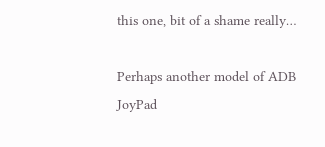this one, bit of a shame really…

Perhaps another model of ADB JoyPad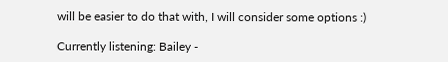will be easier to do that with, I will consider some options :)

Currently listening: Bailey -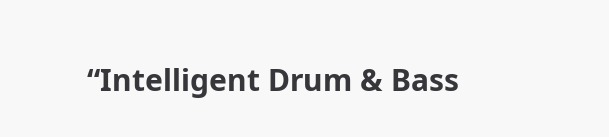“Intelligent Drum & Bass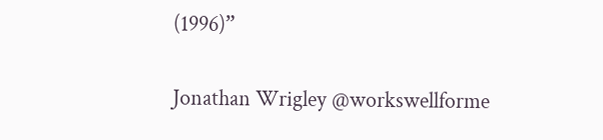(1996)”

Jonathan Wrigley @workswellforme